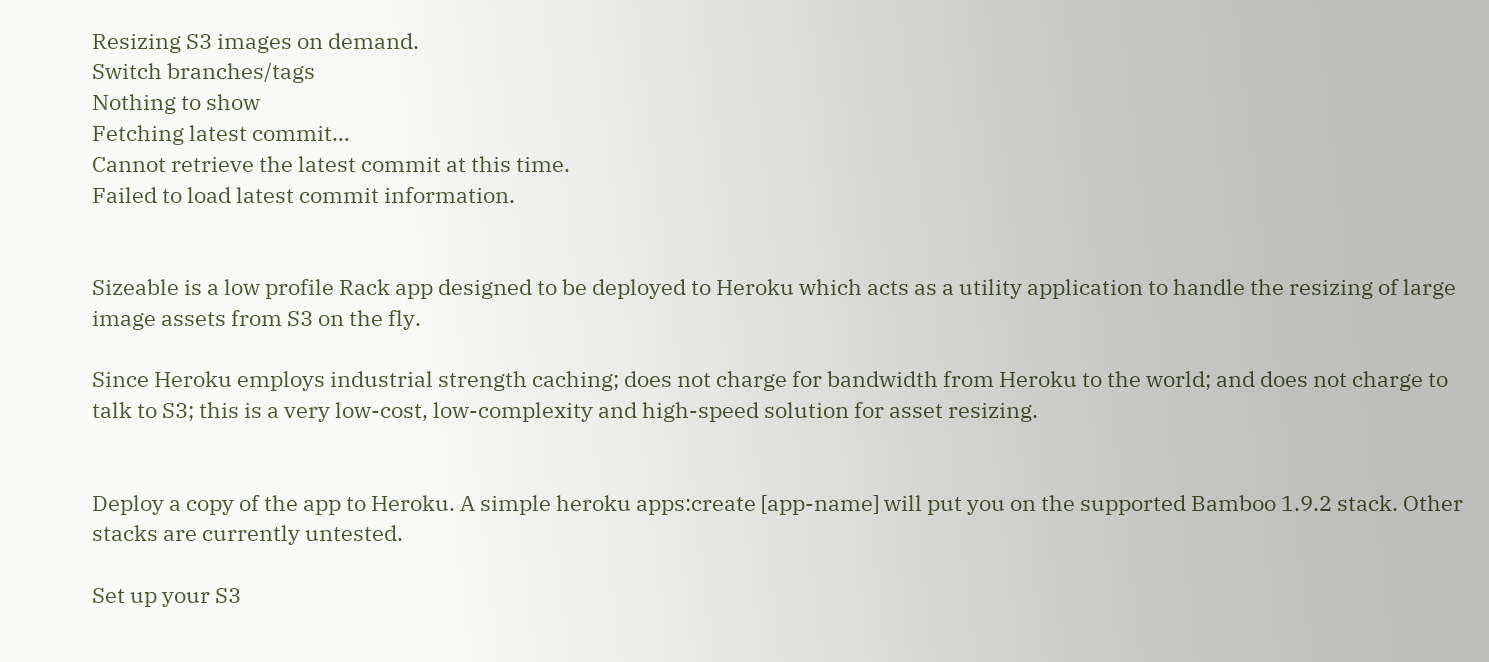Resizing S3 images on demand.
Switch branches/tags
Nothing to show
Fetching latest commit…
Cannot retrieve the latest commit at this time.
Failed to load latest commit information.


Sizeable is a low profile Rack app designed to be deployed to Heroku which acts as a utility application to handle the resizing of large image assets from S3 on the fly.

Since Heroku employs industrial strength caching; does not charge for bandwidth from Heroku to the world; and does not charge to talk to S3; this is a very low-cost, low-complexity and high-speed solution for asset resizing.


Deploy a copy of the app to Heroku. A simple heroku apps:create [app-name] will put you on the supported Bamboo 1.9.2 stack. Other stacks are currently untested.

Set up your S3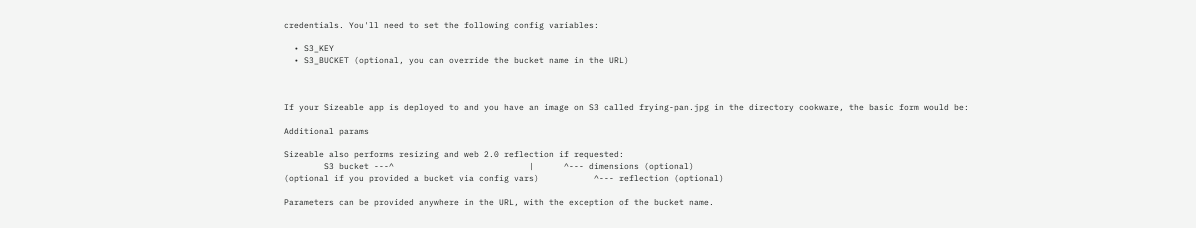credentials. You'll need to set the following config variables:

  • S3_KEY
  • S3_BUCKET (optional, you can override the bucket name in the URL)



If your Sizeable app is deployed to and you have an image on S3 called frying-pan.jpg in the directory cookware, the basic form would be:

Additional params

Sizeable also performs resizing and web 2.0 reflection if requested:
        S3 bucket ---^                           |      ^--- dimensions (optional)
(optional if you provided a bucket via config vars)           ^--- reflection (optional)

Parameters can be provided anywhere in the URL, with the exception of the bucket name.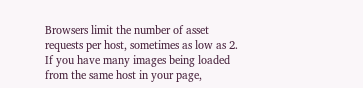Browsers limit the number of asset requests per host, sometimes as low as 2. If you have many images being loaded from the same host in your page,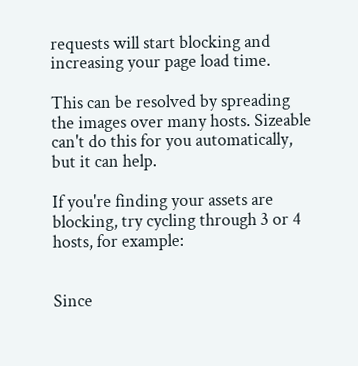requests will start blocking and increasing your page load time.

This can be resolved by spreading the images over many hosts. Sizeable can't do this for you automatically, but it can help.

If you're finding your assets are blocking, try cycling through 3 or 4 hosts, for example:


Since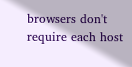browsers don't require each host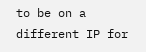to be on a different IP for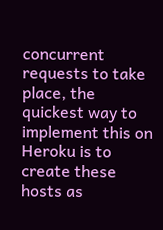concurrent requests to take place, the quickest way to implement this on Heroku is to create these hosts as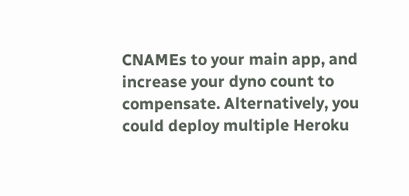CNAMEs to your main app, and increase your dyno count to compensate. Alternatively, you could deploy multiple Heroku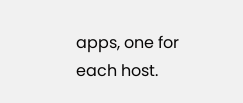apps, one for each host.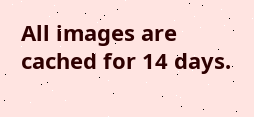All images are cached for 14 days.